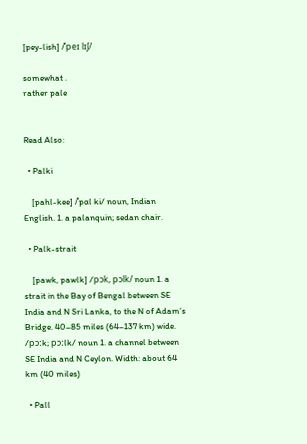[pey-lish] /ˈpeɪ lɪʃ/

somewhat .
rather pale


Read Also:

  • Palki

    [pahl-kee] /ˈpɑl ki/ noun, Indian English. 1. a palanquin; sedan chair.

  • Palk-strait

    [pawk, pawlk] /pɔk, pɔlk/ noun 1. a strait in the Bay of Bengal between SE India and N Sri Lanka, to the N of Adam’s Bridge. 40–85 miles (64–137 km) wide. /pɔːk; pɔːlk/ noun 1. a channel between SE India and N Ceylon. Width: about 64 km (40 miles)

  • Pall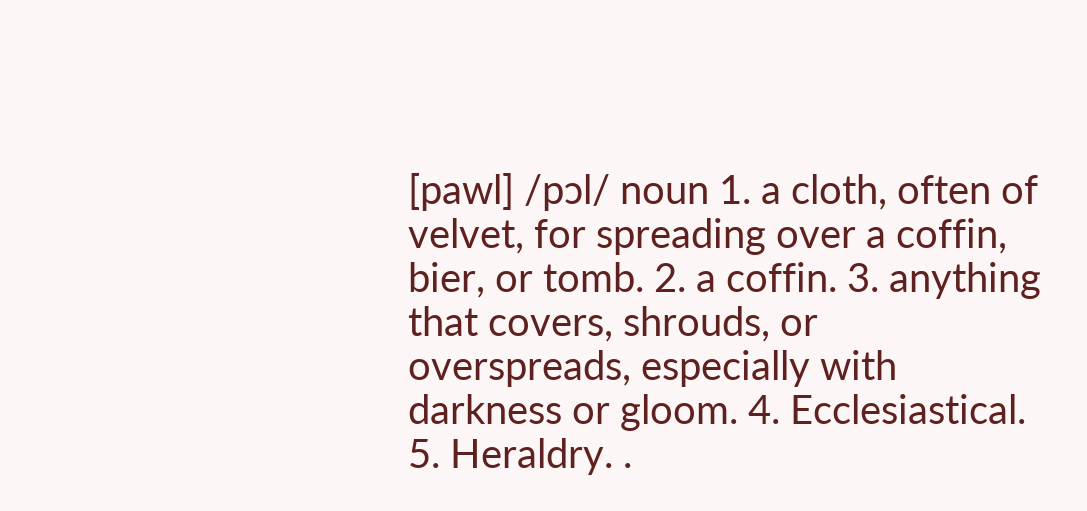[pawl] /pɔl/ noun 1. a cloth, often of velvet, for spreading over a coffin, bier, or tomb. 2. a coffin. 3. anything that covers, shrouds, or overspreads, especially with darkness or gloom. 4. Ecclesiastical. 5. Heraldry. .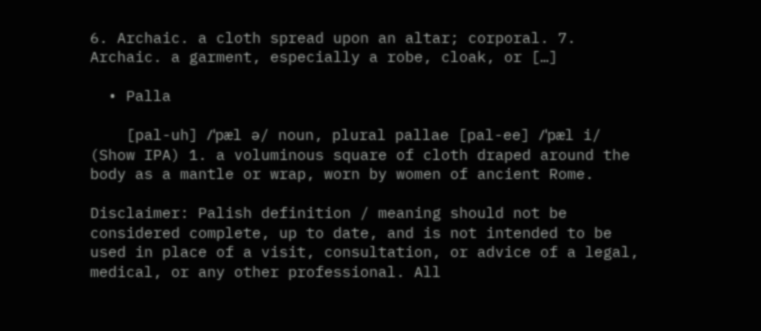6. Archaic. a cloth spread upon an altar; corporal. 7. Archaic. a garment, especially a robe, cloak, or […]

  • Palla

    [pal-uh] /ˈpæl ə/ noun, plural pallae [pal-ee] /ˈpæl i/ (Show IPA) 1. a voluminous square of cloth draped around the body as a mantle or wrap, worn by women of ancient Rome.

Disclaimer: Palish definition / meaning should not be considered complete, up to date, and is not intended to be used in place of a visit, consultation, or advice of a legal, medical, or any other professional. All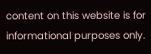content on this website is for informational purposes only.